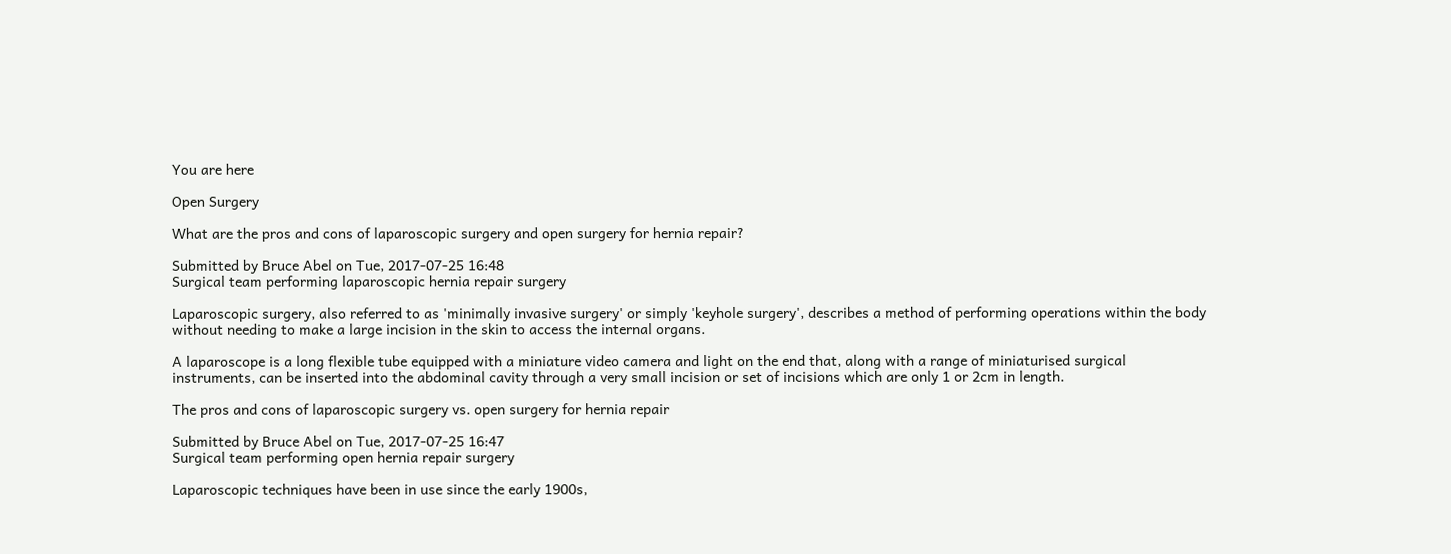You are here

Open Surgery

What are the pros and cons of laparoscopic surgery and open surgery for hernia repair?

Submitted by Bruce Abel on Tue, 2017-07-25 16:48
Surgical team performing laparoscopic hernia repair surgery

Laparoscopic surgery, also referred to as 'minimally invasive surgery' or simply 'keyhole surgery', describes a method of performing operations within the body without needing to make a large incision in the skin to access the internal organs.

A laparoscope is a long flexible tube equipped with a miniature video camera and light on the end that, along with a range of miniaturised surgical instruments, can be inserted into the abdominal cavity through a very small incision or set of incisions which are only 1 or 2cm in length.

The pros and cons of laparoscopic surgery vs. open surgery for hernia repair

Submitted by Bruce Abel on Tue, 2017-07-25 16:47
Surgical team performing open hernia repair surgery

Laparoscopic techniques have been in use since the early 1900s,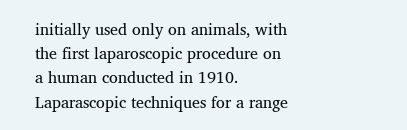initially used only on animals, with the first laparoscopic procedure on a human conducted in 1910. Laparascopic techniques for a range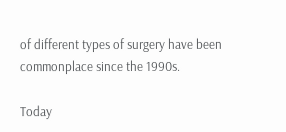of different types of surgery have been commonplace since the 1990s.

Today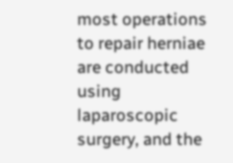most operations to repair herniae are conducted using laparoscopic surgery, and the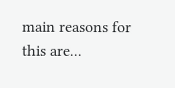main reasons for this are...